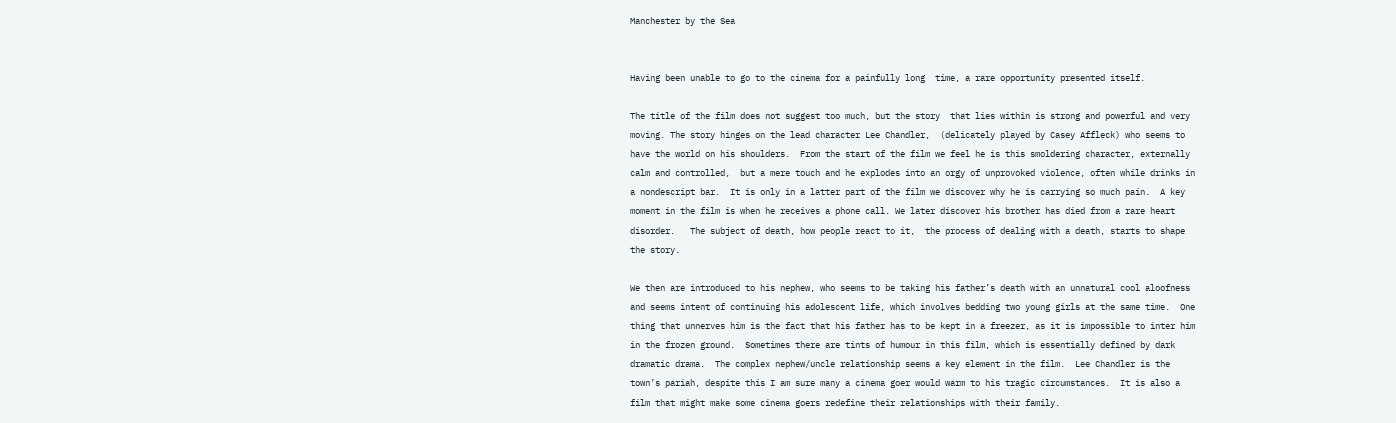Manchester by the Sea


Having been unable to go to the cinema for a painfully long  time, a rare opportunity presented itself.

The title of the film does not suggest too much, but the story  that lies within is strong and powerful and very moving. The story hinges on the lead character Lee Chandler,  (delicately played by Casey Affleck) who seems to have the world on his shoulders.  From the start of the film we feel he is this smoldering character, externally calm and controlled,  but a mere touch and he explodes into an orgy of unprovoked violence, often while drinks in a nondescript bar.  It is only in a latter part of the film we discover why he is carrying so much pain.  A key moment in the film is when he receives a phone call. We later discover his brother has died from a rare heart disorder.   The subject of death, how people react to it,  the process of dealing with a death, starts to shape the story.

We then are introduced to his nephew, who seems to be taking his father’s death with an unnatural cool aloofness and seems intent of continuing his adolescent life, which involves bedding two young girls at the same time.  One thing that unnerves him is the fact that his father has to be kept in a freezer, as it is impossible to inter him in the frozen ground.  Sometimes there are tints of humour in this film, which is essentially defined by dark dramatic drama.  The complex nephew/uncle relationship seems a key element in the film.  Lee Chandler is the town’s pariah, despite this I am sure many a cinema goer would warm to his tragic circumstances.  It is also a film that might make some cinema goers redefine their relationships with their family.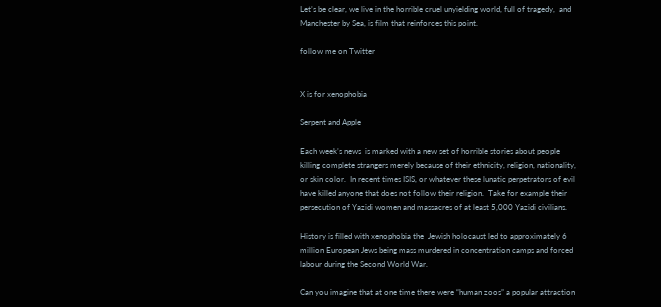Let’s be clear, we live in the horrible cruel unyielding world, full of tragedy,  and Manchester by Sea, is film that reinforces this point.

follow me on Twitter


X is for xenophobia

Serpent and Apple

Each week’s news  is marked with a new set of horrible stories about people killing complete strangers merely because of their ethnicity, religion, nationality, or skin color.  In recent times ISIS, or whatever these lunatic perpetrators of evil  have killed anyone that does not follow their religion.  Take for example their persecution of Yazidi women and massacres of at least 5,000 Yazidi civilians.

History is filled with xenophobia the  Jewish holocaust led to approximately 6 million European Jews being mass murdered in concentration camps and forced labour during the Second World War.

Can you imagine that at one time there were “human zoos” a popular attraction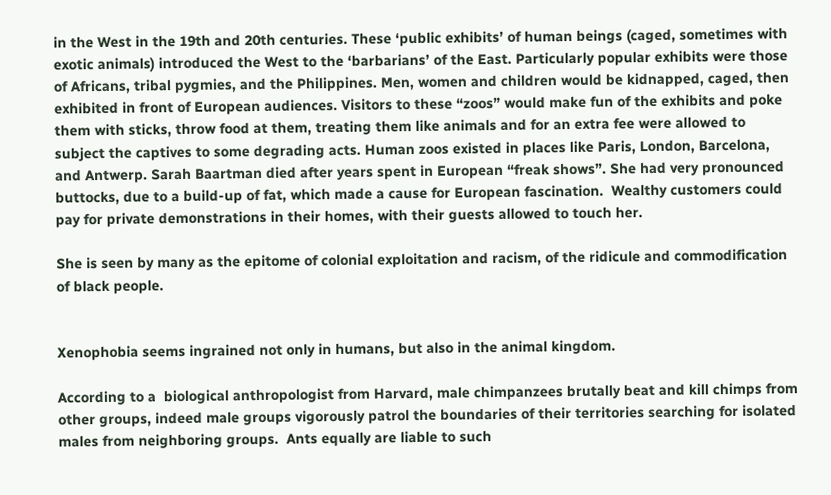in the West in the 19th and 20th centuries. These ‘public exhibits’ of human beings (caged, sometimes with exotic animals) introduced the West to the ‘barbarians’ of the East. Particularly popular exhibits were those of Africans, tribal pygmies, and the Philippines. Men, women and children would be kidnapped, caged, then exhibited in front of European audiences. Visitors to these “zoos” would make fun of the exhibits and poke them with sticks, throw food at them, treating them like animals and for an extra fee were allowed to subject the captives to some degrading acts. Human zoos existed in places like Paris, London, Barcelona, and Antwerp. Sarah Baartman died after years spent in European “freak shows”. She had very pronounced buttocks, due to a build-up of fat, which made a cause for European fascination.  Wealthy customers could pay for private demonstrations in their homes, with their guests allowed to touch her.

She is seen by many as the epitome of colonial exploitation and racism, of the ridicule and commodification of black people.


Xenophobia seems ingrained not only in humans, but also in the animal kingdom.

According to a  biological anthropologist from Harvard, male chimpanzees brutally beat and kill chimps from other groups, indeed male groups vigorously patrol the boundaries of their territories searching for isolated males from neighboring groups.  Ants equally are liable to such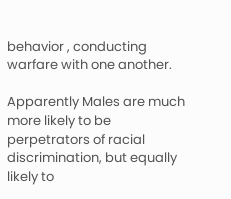behavior , conducting warfare with one another.

Apparently Males are much more likely to be perpetrators of racial discrimination, but equally likely to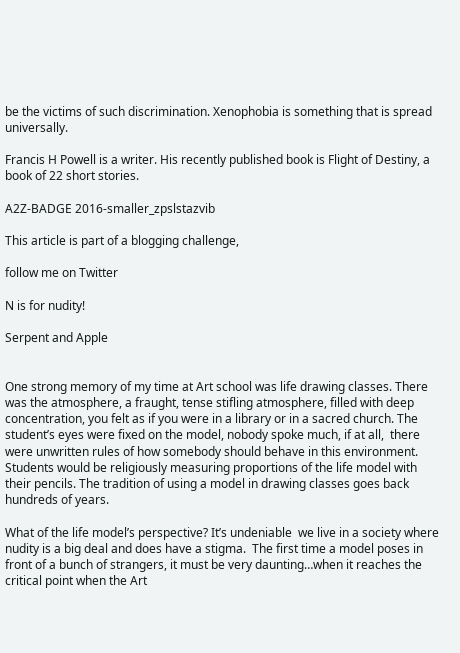be the victims of such discrimination. Xenophobia is something that is spread universally.

Francis H Powell is a writer. His recently published book is Flight of Destiny, a book of 22 short stories.

A2Z-BADGE 2016-smaller_zpslstazvib

This article is part of a blogging challenge,

follow me on Twitter

N is for nudity!

Serpent and Apple


One strong memory of my time at Art school was life drawing classes. There was the atmosphere, a fraught, tense stifling atmosphere, filled with deep concentration, you felt as if you were in a library or in a sacred church. The student’s eyes were fixed on the model, nobody spoke much, if at all,  there were unwritten rules of how somebody should behave in this environment. Students would be religiously measuring proportions of the life model with their pencils. The tradition of using a model in drawing classes goes back hundreds of years.

What of the life model’s perspective? It’s undeniable  we live in a society where nudity is a big deal and does have a stigma.  The first time a model poses in front of a bunch of strangers, it must be very daunting…when it reaches the critical point when the Art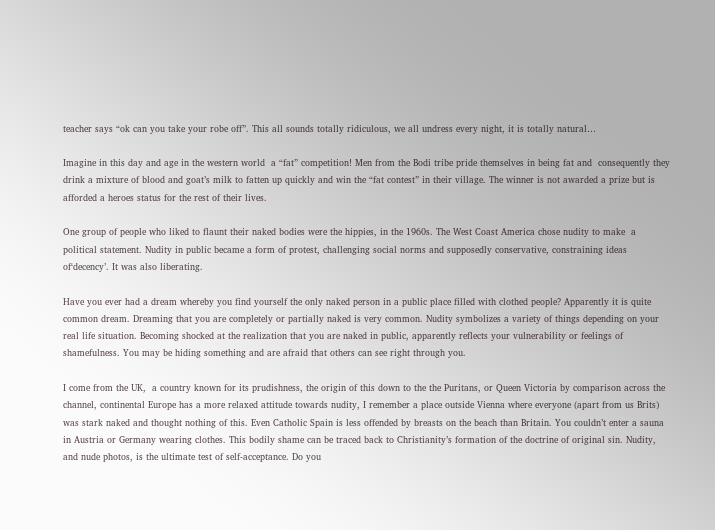teacher says “ok can you take your robe off”. This all sounds totally ridiculous, we all undress every night, it is totally natural…

Imagine in this day and age in the western world  a “fat” competition! Men from the Bodi tribe pride themselves in being fat and  consequently they drink a mixture of blood and goat’s milk to fatten up quickly and win the “fat contest” in their village. The winner is not awarded a prize but is afforded a heroes status for the rest of their lives.

One group of people who liked to flaunt their naked bodies were the hippies, in the 1960s. The West Coast America chose nudity to make  a political statement. Nudity in public became a form of protest, challenging social norms and supposedly conservative, constraining ideas of‘decency’. It was also liberating.

Have you ever had a dream whereby you find yourself the only naked person in a public place filled with clothed people? Apparently it is quite common dream. Dreaming that you are completely or partially naked is very common. Nudity symbolizes a variety of things depending on your real life situation. Becoming shocked at the realization that you are naked in public, apparently reflects your vulnerability or feelings of shamefulness. You may be hiding something and are afraid that others can see right through you.

I come from the UK,  a country known for its prudishness, the origin of this down to the the Puritans, or Queen Victoria by comparison across the channel, continental Europe has a more relaxed attitude towards nudity, I remember a place outside Vienna where everyone (apart from us Brits) was stark naked and thought nothing of this. Even Catholic Spain is less offended by breasts on the beach than Britain. You couldn’t enter a sauna in Austria or Germany wearing clothes. This bodily shame can be traced back to Christianity’s formation of the doctrine of original sin. Nudity, and nude photos, is the ultimate test of self-acceptance. Do you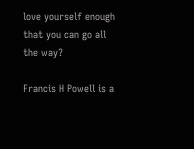love yourself enough that you can go all the way?

Francis H Powell is a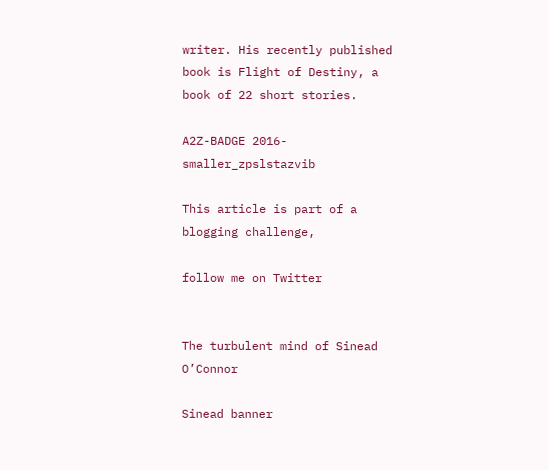writer. His recently published book is Flight of Destiny, a book of 22 short stories.

A2Z-BADGE 2016-smaller_zpslstazvib

This article is part of a blogging challenge,

follow me on Twitter


The turbulent mind of Sinead O’Connor

Sinead banner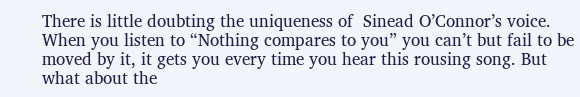There is little doubting the uniqueness of  Sinead O’Connor’s voice. When you listen to “Nothing compares to you” you can’t but fail to be moved by it, it gets you every time you hear this rousing song. But what about the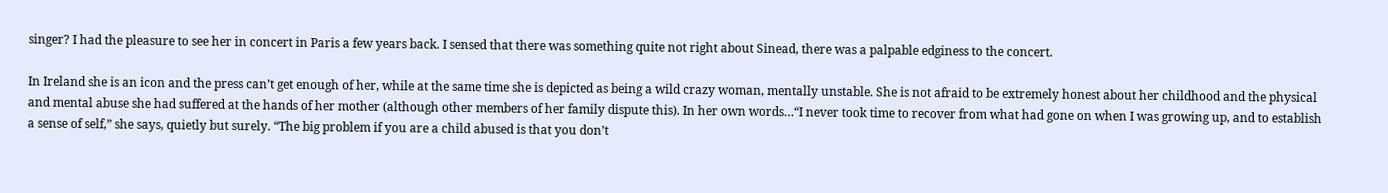singer? I had the pleasure to see her in concert in Paris a few years back. I sensed that there was something quite not right about Sinead, there was a palpable edginess to the concert.

In Ireland she is an icon and the press can’t get enough of her, while at the same time she is depicted as being a wild crazy woman, mentally unstable. She is not afraid to be extremely honest about her childhood and the physical and mental abuse she had suffered at the hands of her mother (although other members of her family dispute this). In her own words…“I never took time to recover from what had gone on when I was growing up, and to establish a sense of self,” she says, quietly but surely. “The big problem if you are a child abused is that you don’t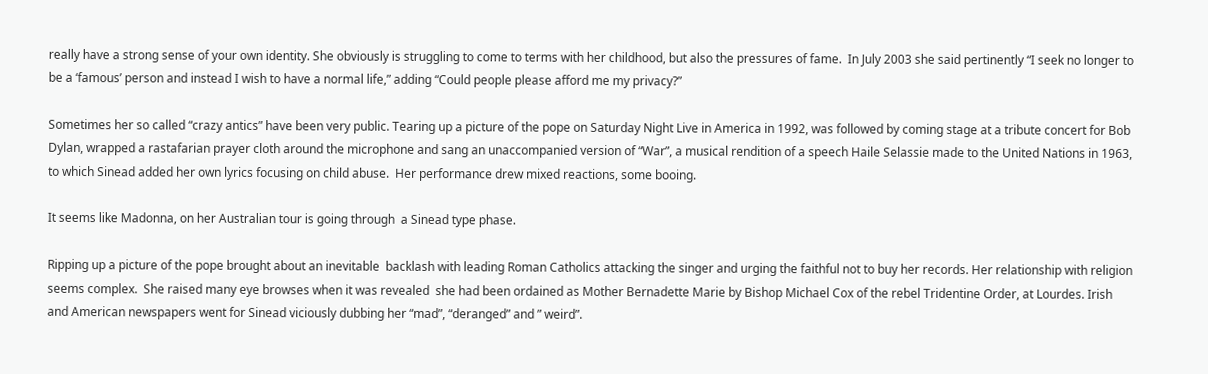really have a strong sense of your own identity. She obviously is struggling to come to terms with her childhood, but also the pressures of fame.  In July 2003 she said pertinently “I seek no longer to be a ‘famous’ person and instead I wish to have a normal life,” adding “Could people please afford me my privacy?”

Sometimes her so called “crazy antics” have been very public. Tearing up a picture of the pope on Saturday Night Live in America in 1992, was followed by coming stage at a tribute concert for Bob Dylan, wrapped a rastafarian prayer cloth around the microphone and sang an unaccompanied version of “War”, a musical rendition of a speech Haile Selassie made to the United Nations in 1963, to which Sinead added her own lyrics focusing on child abuse.  Her performance drew mixed reactions, some booing.

It seems like Madonna, on her Australian tour is going through  a Sinead type phase.

Ripping up a picture of the pope brought about an inevitable  backlash with leading Roman Catholics attacking the singer and urging the faithful not to buy her records. Her relationship with religion seems complex.  She raised many eye browses when it was revealed  she had been ordained as Mother Bernadette Marie by Bishop Michael Cox of the rebel Tridentine Order, at Lourdes. Irish and American newspapers went for Sinead viciously dubbing her “mad”, “deranged” and ” weird”.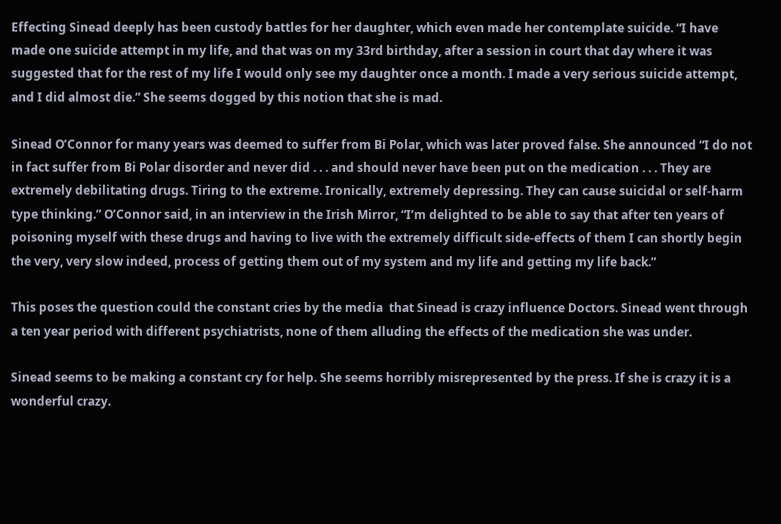Effecting Sinead deeply has been custody battles for her daughter, which even made her contemplate suicide. “I have made one suicide attempt in my life, and that was on my 33rd birthday, after a session in court that day where it was suggested that for the rest of my life I would only see my daughter once a month. I made a very serious suicide attempt, and I did almost die.” She seems dogged by this notion that she is mad.

Sinead O’Connor for many years was deemed to suffer from Bi Polar, which was later proved false. She announced “I do not in fact suffer from Bi Polar disorder and never did . . . and should never have been put on the medication . . . They are extremely debilitating drugs. Tiring to the extreme. Ironically, extremely depressing. They can cause suicidal or self-harm type thinking.” O’Connor said, in an interview in the Irish Mirror, “I’m delighted to be able to say that after ten years of poisoning myself with these drugs and having to live with the extremely difficult side-effects of them I can shortly begin the very, very slow indeed, process of getting them out of my system and my life and getting my life back.”

This poses the question could the constant cries by the media  that Sinead is crazy influence Doctors. Sinead went through a ten year period with different psychiatrists, none of them alluding the effects of the medication she was under.

Sinead seems to be making a constant cry for help. She seems horribly misrepresented by the press. If she is crazy it is a wonderful crazy.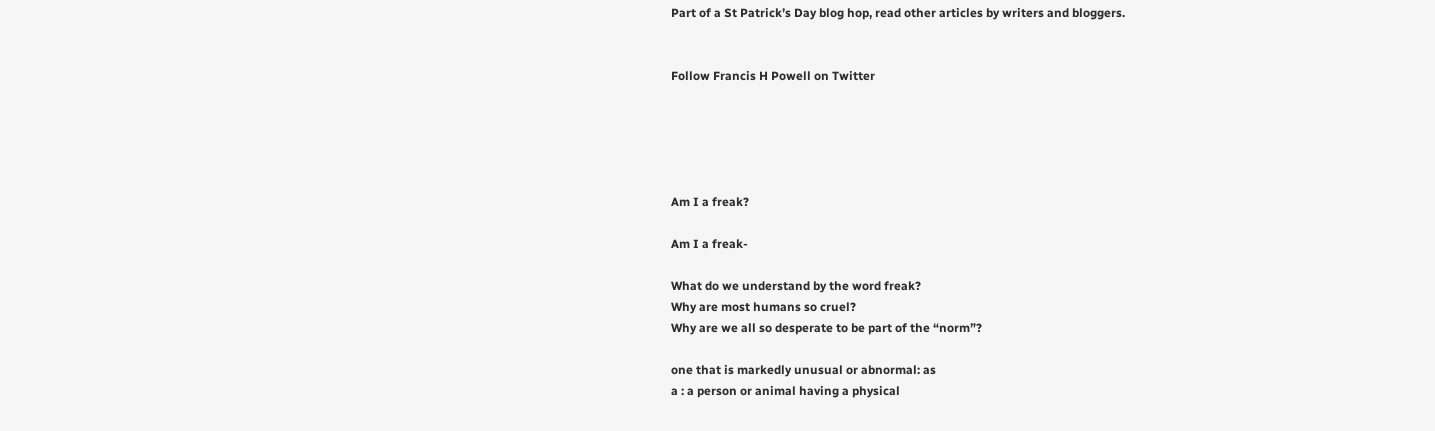Part of a St Patrick’s Day blog hop, read other articles by writers and bloggers.


Follow Francis H Powell on Twitter





Am I a freak?

Am I a freak-

What do we understand by the word freak?
Why are most humans so cruel?
Why are we all so desperate to be part of the “norm”?

one that is markedly unusual or abnormal: as
a : a person or animal having a physical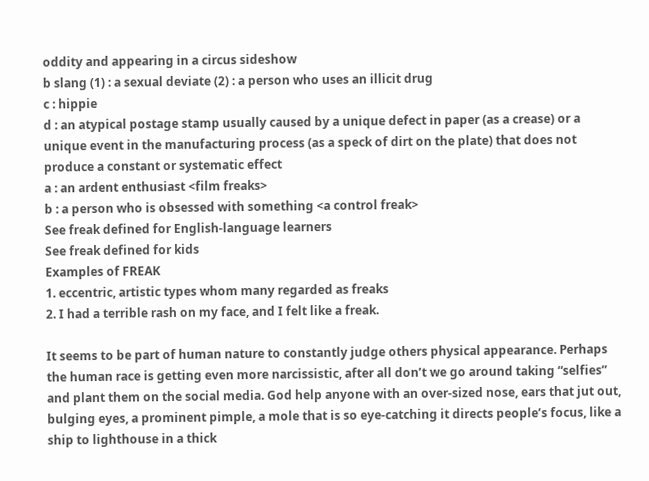oddity and appearing in a circus sideshow
b slang (1) : a sexual deviate (2) : a person who uses an illicit drug
c : hippie
d : an atypical postage stamp usually caused by a unique defect in paper (as a crease) or a unique event in the manufacturing process (as a speck of dirt on the plate) that does not produce a constant or systematic effect
a : an ardent enthusiast <film freaks>
b : a person who is obsessed with something <a control freak>
See freak defined for English-language learners
See freak defined for kids
Examples of FREAK
1. eccentric, artistic types whom many regarded as freaks
2. I had a terrible rash on my face, and I felt like a freak.

It seems to be part of human nature to constantly judge others physical appearance. Perhaps the human race is getting even more narcissistic, after all don’t we go around taking “selfies” and plant them on the social media. God help anyone with an over-sized nose, ears that jut out, bulging eyes, a prominent pimple, a mole that is so eye-catching it directs people’s focus, like a ship to lighthouse in a thick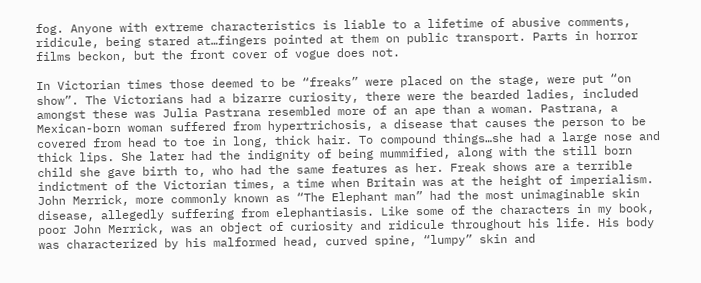fog. Anyone with extreme characteristics is liable to a lifetime of abusive comments, ridicule, being stared at…fingers pointed at them on public transport. Parts in horror films beckon, but the front cover of vogue does not.

In Victorian times those deemed to be “freaks” were placed on the stage, were put “on show”. The Victorians had a bizarre curiosity, there were the bearded ladies, included amongst these was Julia Pastrana resembled more of an ape than a woman. Pastrana, a Mexican-born woman suffered from hypertrichosis, a disease that causes the person to be covered from head to toe in long, thick hair. To compound things…she had a large nose and thick lips. She later had the indignity of being mummified, along with the still born child she gave birth to, who had the same features as her. Freak shows are a terrible indictment of the Victorian times, a time when Britain was at the height of imperialism.
John Merrick, more commonly known as “The Elephant man” had the most unimaginable skin disease, allegedly suffering from elephantiasis. Like some of the characters in my book, poor John Merrick, was an object of curiosity and ridicule throughout his life. His body was characterized by his malformed head, curved spine, “lumpy” skin and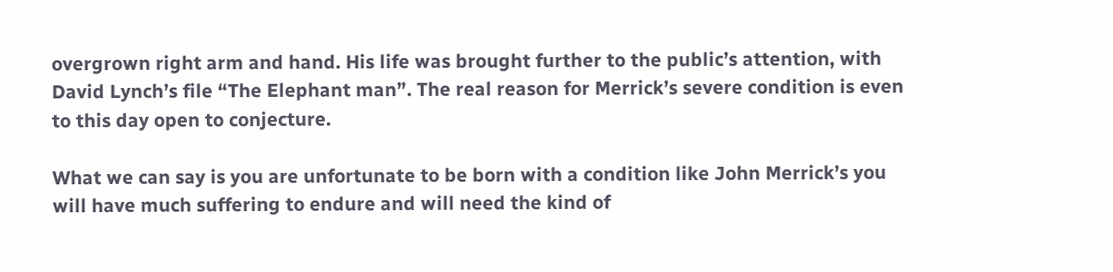overgrown right arm and hand. His life was brought further to the public’s attention, with David Lynch’s file “The Elephant man”. The real reason for Merrick’s severe condition is even to this day open to conjecture.

What we can say is you are unfortunate to be born with a condition like John Merrick’s you will have much suffering to endure and will need the kind of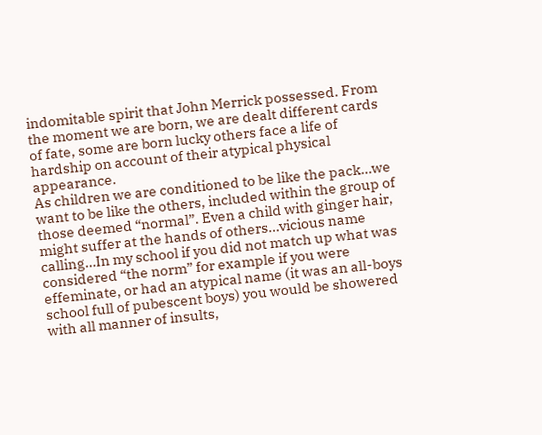indomitable spirit that John Merrick possessed. From the moment we are born, we are dealt different cards of fate, some are born lucky others face a life of hardship on account of their atypical physical appearance.
As children we are conditioned to be like the pack…we want to be like the others, included within the group of those deemed “normal”. Even a child with ginger hair, might suffer at the hands of others…vicious name calling…In my school if you did not match up what was considered “the norm” for example if you were effeminate, or had an atypical name (it was an all-boys school full of pubescent boys) you would be showered with all manner of insults,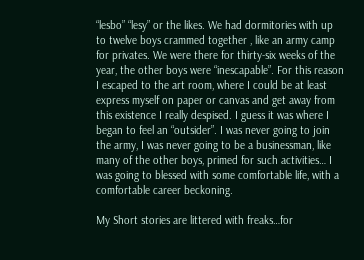“lesbo” “lesy” or the likes. We had dormitories with up to twelve boys crammed together , like an army camp for privates. We were there for thirty-six weeks of the year, the other boys were “inescapable”. For this reason I escaped to the art room, where I could be at least express myself on paper or canvas and get away from this existence I really despised. I guess it was where I began to feel an “outsider”. I was never going to join the army, I was never going to be a businessman, like many of the other boys, primed for such activities… I was going to blessed with some comfortable life, with a comfortable career beckoning.

My Short stories are littered with freaks…for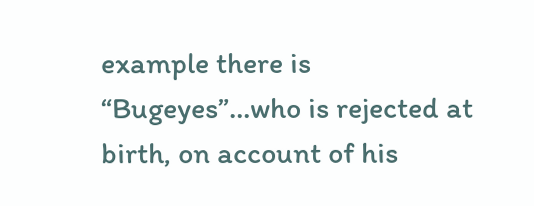example there is “Bugeyes”…who is rejected at birth, on account of his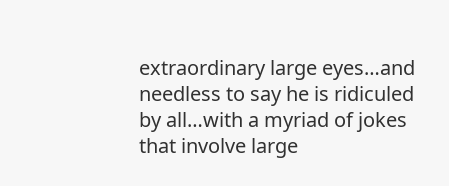extraordinary large eyes…and needless to say he is ridiculed by all…with a myriad of jokes that involve large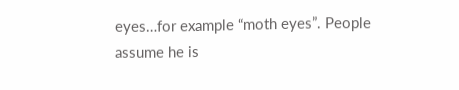eyes…for example “moth eyes”. People assume he is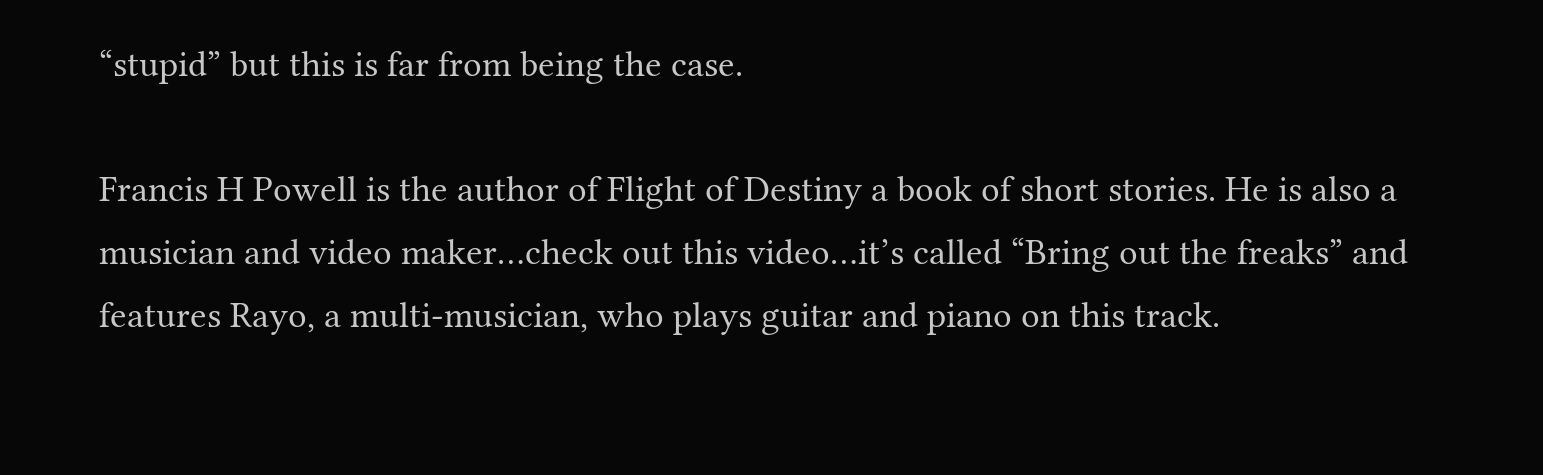“stupid” but this is far from being the case.

Francis H Powell is the author of Flight of Destiny a book of short stories. He is also a musician and video maker…check out this video…it’s called “Bring out the freaks” and features Rayo, a multi-musician, who plays guitar and piano on this track.